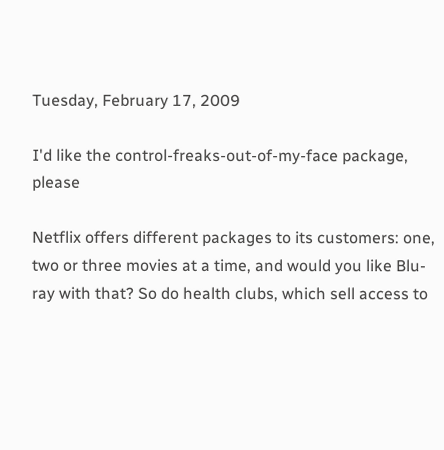Tuesday, February 17, 2009

I'd like the control-freaks-out-of-my-face package, please

Netflix offers different packages to its customers: one, two or three movies at a time, and would you like Blu-ray with that? So do health clubs, which sell access to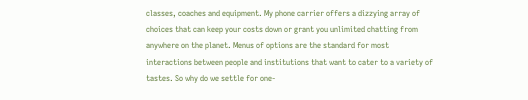classes, coaches and equipment. My phone carrier offers a dizzying array of choices that can keep your costs down or grant you unlimited chatting from anywhere on the planet. Menus of options are the standard for most interactions between people and institutions that want to cater to a variety of tastes. So why do we settle for one-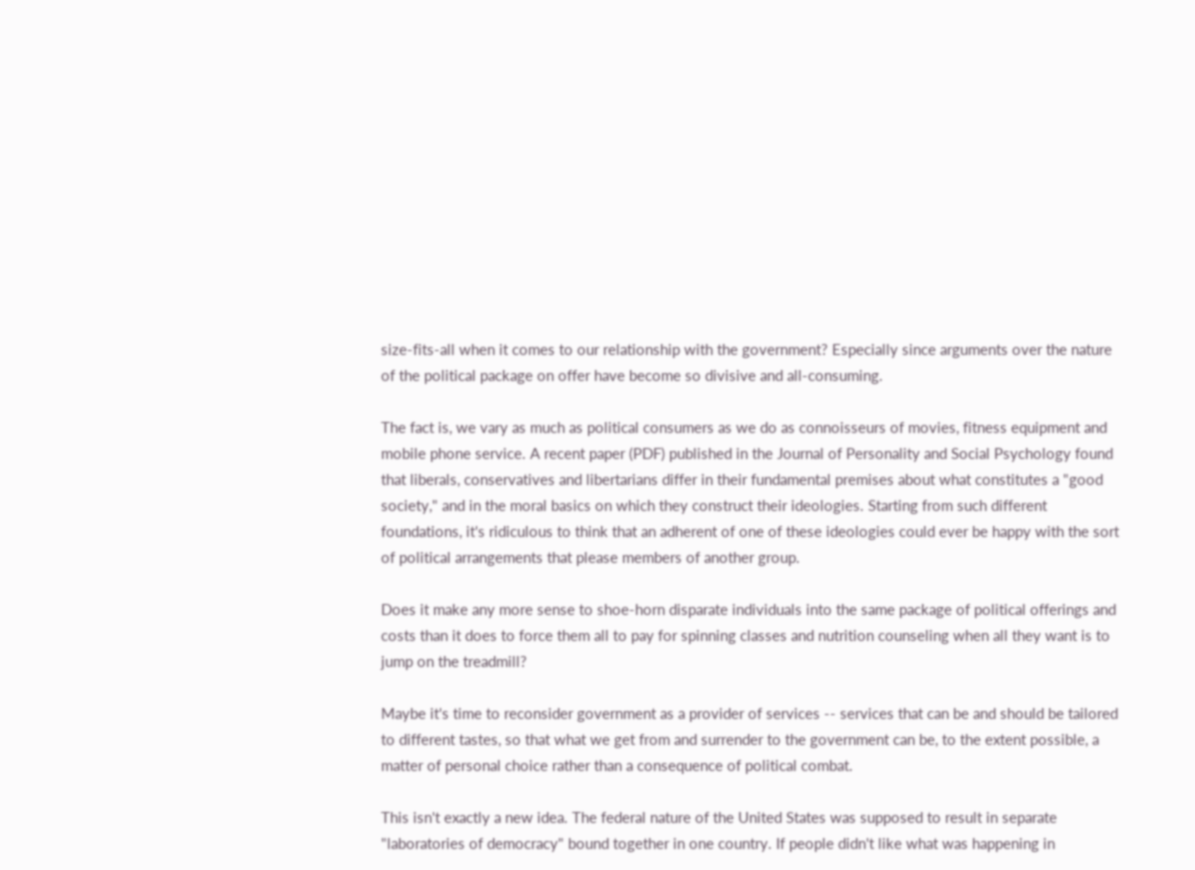size-fits-all when it comes to our relationship with the government? Especially since arguments over the nature of the political package on offer have become so divisive and all-consuming.

The fact is, we vary as much as political consumers as we do as connoisseurs of movies, fitness equipment and mobile phone service. A recent paper (PDF) published in the Journal of Personality and Social Psychology found that liberals, conservatives and libertarians differ in their fundamental premises about what constitutes a "good society," and in the moral basics on which they construct their ideologies. Starting from such different foundations, it's ridiculous to think that an adherent of one of these ideologies could ever be happy with the sort of political arrangements that please members of another group.

Does it make any more sense to shoe-horn disparate individuals into the same package of political offerings and costs than it does to force them all to pay for spinning classes and nutrition counseling when all they want is to jump on the treadmill?

Maybe it's time to reconsider government as a provider of services -- services that can be and should be tailored to different tastes, so that what we get from and surrender to the government can be, to the extent possible, a matter of personal choice rather than a consequence of political combat.

This isn't exactly a new idea. The federal nature of the United States was supposed to result in separate "laboratories of democracy" bound together in one country. If people didn't like what was happening in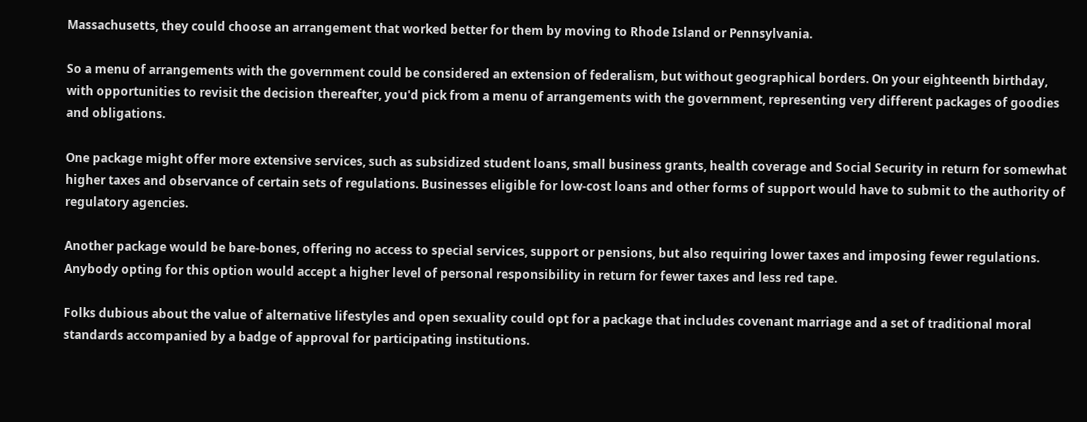Massachusetts, they could choose an arrangement that worked better for them by moving to Rhode Island or Pennsylvania.

So a menu of arrangements with the government could be considered an extension of federalism, but without geographical borders. On your eighteenth birthday, with opportunities to revisit the decision thereafter, you'd pick from a menu of arrangements with the government, representing very different packages of goodies and obligations.

One package might offer more extensive services, such as subsidized student loans, small business grants, health coverage and Social Security in return for somewhat higher taxes and observance of certain sets of regulations. Businesses eligible for low-cost loans and other forms of support would have to submit to the authority of regulatory agencies.

Another package would be bare-bones, offering no access to special services, support or pensions, but also requiring lower taxes and imposing fewer regulations. Anybody opting for this option would accept a higher level of personal responsibility in return for fewer taxes and less red tape.

Folks dubious about the value of alternative lifestyles and open sexuality could opt for a package that includes covenant marriage and a set of traditional moral standards accompanied by a badge of approval for participating institutions.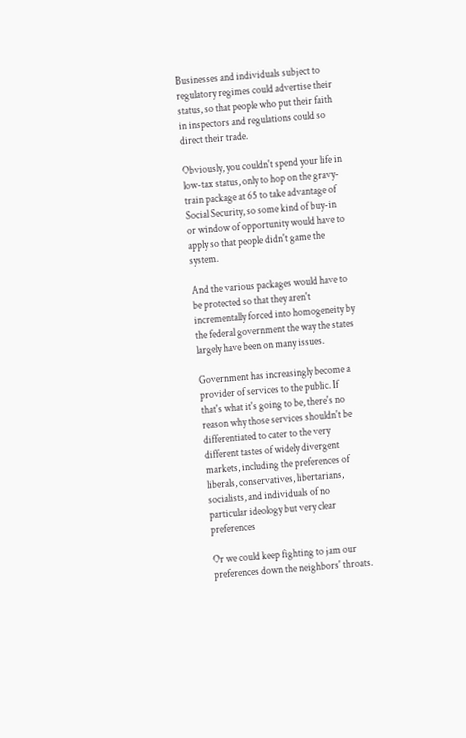Businesses and individuals subject to regulatory regimes could advertise their status, so that people who put their faith in inspectors and regulations could so direct their trade.

Obviously, you couldn't spend your life in low-tax status, only to hop on the gravy-train package at 65 to take advantage of Social Security, so some kind of buy-in or window of opportunity would have to apply so that people didn't game the system.

And the various packages would have to be protected so that they aren't incrementally forced into homogeneity by the federal government the way the states largely have been on many issues.

Government has increasingly become a provider of services to the public. If that's what it's going to be, there's no reason why those services shouldn't be differentiated to cater to the very different tastes of widely divergent markets, including the preferences of liberals, conservatives, libertarians, socialists, and individuals of no particular ideology but very clear preferences

Or we could keep fighting to jam our preferences down the neighbors' throats.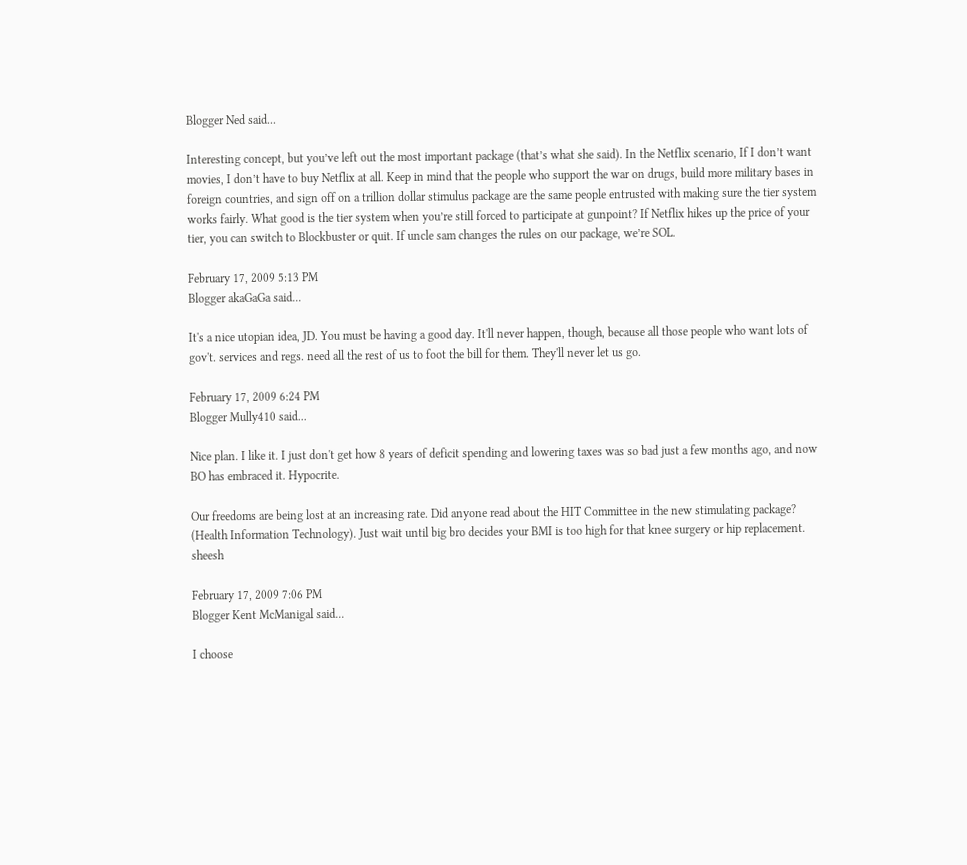Blogger Ned said...

Interesting concept, but you’ve left out the most important package (that’s what she said). In the Netflix scenario, If I don’t want movies, I don’t have to buy Netflix at all. Keep in mind that the people who support the war on drugs, build more military bases in foreign countries, and sign off on a trillion dollar stimulus package are the same people entrusted with making sure the tier system works fairly. What good is the tier system when you’re still forced to participate at gunpoint? If Netflix hikes up the price of your tier, you can switch to Blockbuster or quit. If uncle sam changes the rules on our package, we’re SOL.

February 17, 2009 5:13 PM
Blogger akaGaGa said...

It's a nice utopian idea, JD. You must be having a good day. It'll never happen, though, because all those people who want lots of gov't. services and regs. need all the rest of us to foot the bill for them. They'll never let us go.

February 17, 2009 6:24 PM
Blogger Mully410 said...

Nice plan. I like it. I just don't get how 8 years of deficit spending and lowering taxes was so bad just a few months ago, and now BO has embraced it. Hypocrite.

Our freedoms are being lost at an increasing rate. Did anyone read about the HIT Committee in the new stimulating package? (Health Information Technology). Just wait until big bro decides your BMI is too high for that knee surgery or hip replacement. sheesh

February 17, 2009 7:06 PM
Blogger Kent McManigal said...

I choose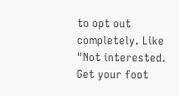to opt out completely. Like "Not interested. Get your foot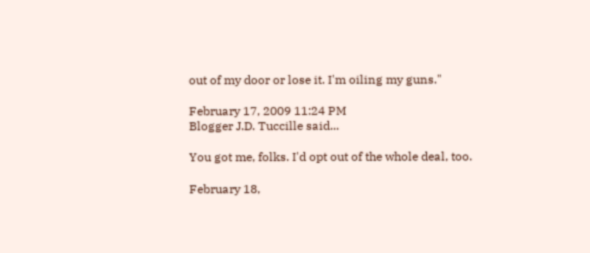out of my door or lose it. I'm oiling my guns."

February 17, 2009 11:24 PM
Blogger J.D. Tuccille said...

You got me, folks. I'd opt out of the whole deal, too.

February 18,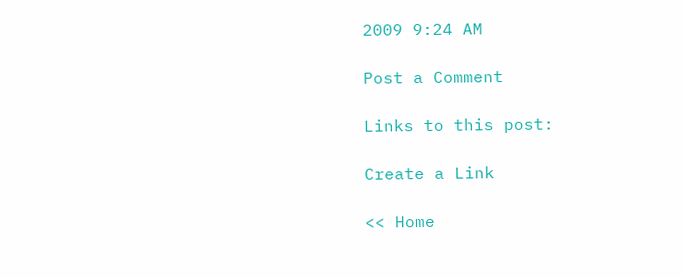2009 9:24 AM

Post a Comment

Links to this post:

Create a Link

<< Home